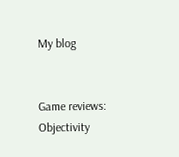My blog


Game reviews: Objectivity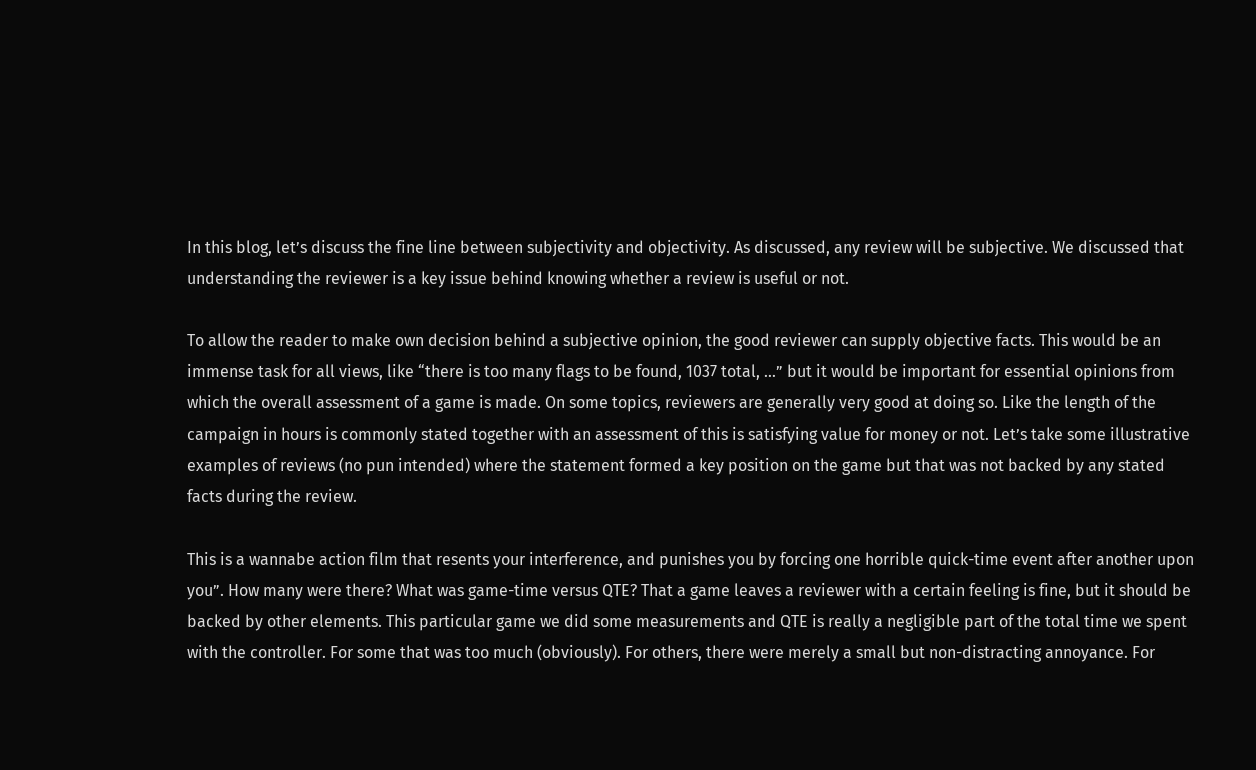In this blog, let’s discuss the fine line between subjectivity and objectivity. As discussed, any review will be subjective. We discussed that understanding the reviewer is a key issue behind knowing whether a review is useful or not.

To allow the reader to make own decision behind a subjective opinion, the good reviewer can supply objective facts. This would be an immense task for all views, like “there is too many flags to be found, 1037 total, …” but it would be important for essential opinions from which the overall assessment of a game is made. On some topics, reviewers are generally very good at doing so. Like the length of the campaign in hours is commonly stated together with an assessment of this is satisfying value for money or not. Let’s take some illustrative examples of reviews (no pun intended) where the statement formed a key position on the game but that was not backed by any stated facts during the review.

This is a wannabe action film that resents your interference, and punishes you by forcing one horrible quick-time event after another upon you”. How many were there? What was game-time versus QTE? That a game leaves a reviewer with a certain feeling is fine, but it should be backed by other elements. This particular game we did some measurements and QTE is really a negligible part of the total time we spent with the controller. For some that was too much (obviously). For others, there were merely a small but non-distracting annoyance. For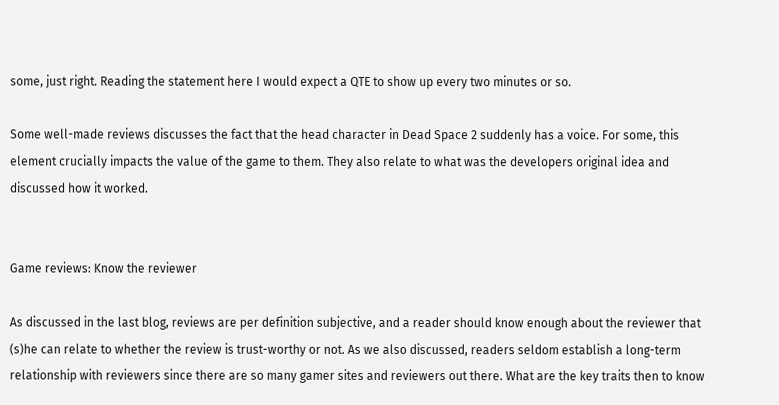some, just right. Reading the statement here I would expect a QTE to show up every two minutes or so.

Some well-made reviews discusses the fact that the head character in Dead Space 2 suddenly has a voice. For some, this element crucially impacts the value of the game to them. They also relate to what was the developers original idea and discussed how it worked.


Game reviews: Know the reviewer

As discussed in the last blog, reviews are per definition subjective, and a reader should know enough about the reviewer that (s)he can relate to whether the review is trust-worthy or not. As we also discussed, readers seldom establish a long-term relationship with reviewers since there are so many gamer sites and reviewers out there. What are the key traits then to know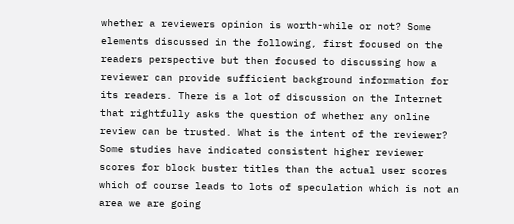whether a reviewers opinion is worth-while or not? Some elements discussed in the following, first focused on the readers perspective but then focused to discussing how a reviewer can provide sufficient background information for its readers. There is a lot of discussion on the Internet that rightfully asks the question of whether any online review can be trusted. What is the intent of the reviewer? Some studies have indicated consistent higher reviewer scores for block buster titles than the actual user scores which of course leads to lots of speculation which is not an area we are going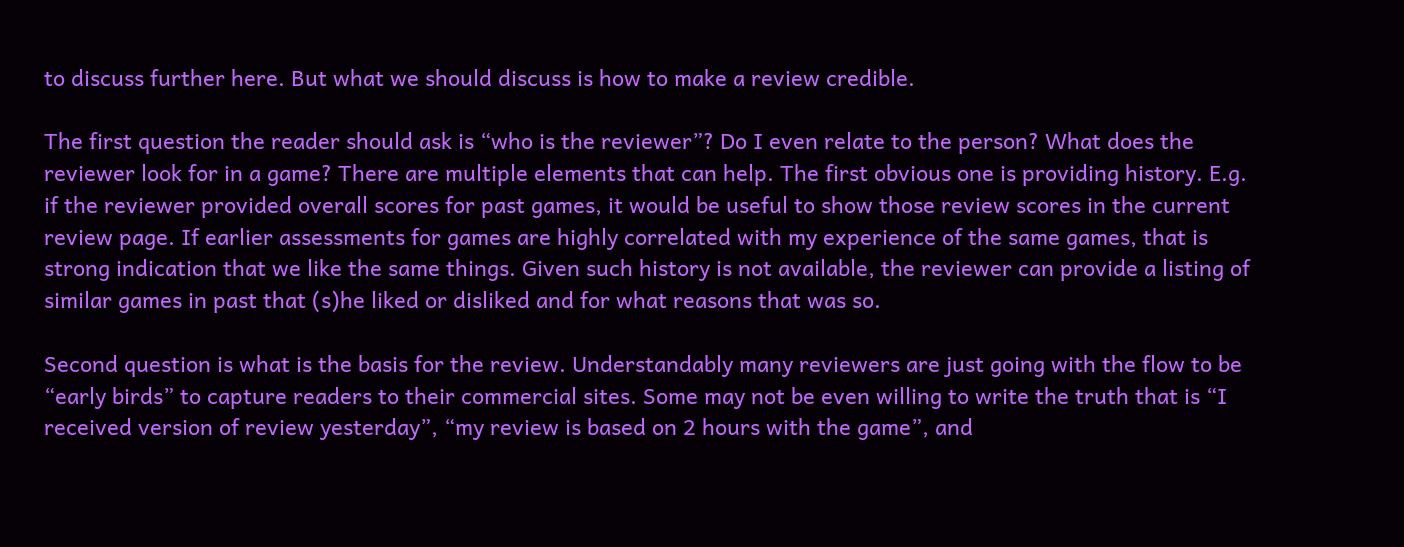to discuss further here. But what we should discuss is how to make a review credible.

The first question the reader should ask is “who is the reviewer”? Do I even relate to the person? What does the reviewer look for in a game? There are multiple elements that can help. The first obvious one is providing history. E.g. if the reviewer provided overall scores for past games, it would be useful to show those review scores in the current review page. If earlier assessments for games are highly correlated with my experience of the same games, that is strong indication that we like the same things. Given such history is not available, the reviewer can provide a listing of similar games in past that (s)he liked or disliked and for what reasons that was so.

Second question is what is the basis for the review. Understandably many reviewers are just going with the flow to be “early birds” to capture readers to their commercial sites. Some may not be even willing to write the truth that is “I received version of review yesterday”, “my review is based on 2 hours with the game”, and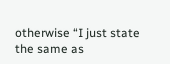otherwise “I just state the same as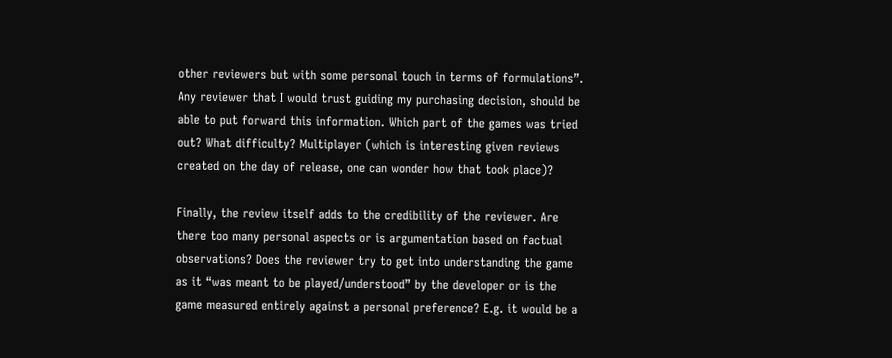other reviewers but with some personal touch in terms of formulations”. Any reviewer that I would trust guiding my purchasing decision, should be able to put forward this information. Which part of the games was tried out? What difficulty? Multiplayer (which is interesting given reviews created on the day of release, one can wonder how that took place)?

Finally, the review itself adds to the credibility of the reviewer. Are there too many personal aspects or is argumentation based on factual observations? Does the reviewer try to get into understanding the game as it “was meant to be played/understood” by the developer or is the game measured entirely against a personal preference? E.g. it would be a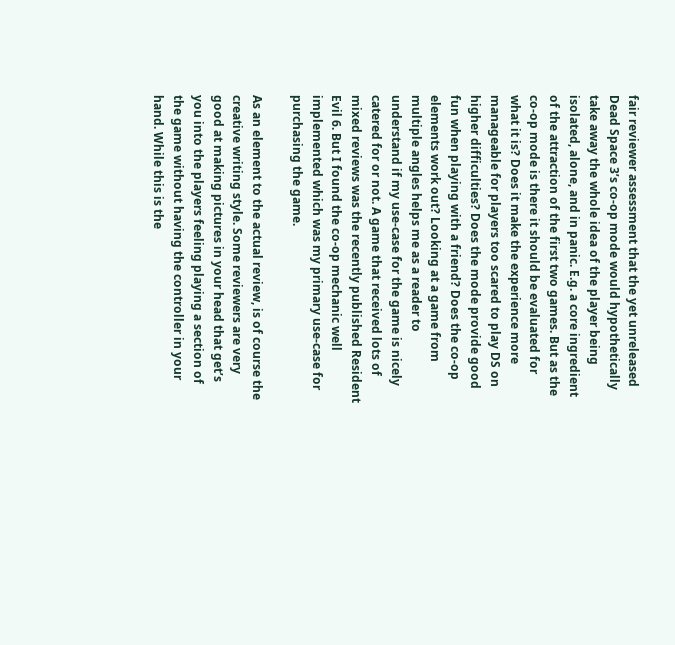fair reviewer assessment that the yet unreleased Dead Space 3’s co-op mode would hypothetically take away the whole idea of the player being isolated, alone, and in panic. E.g. a core ingredient of the attraction of the first two games. But as the co-op mode is there it should be evaluated for what it is? Does it make the experience more manageable for players too scared to play DS on higher difficulties? Does the mode provide good fun when playing with a friend? Does the co-op elements work out? Looking at a game from multiple angles helps me as a reader to understand if my use-case for the game is nicely catered for or not. A game that received lots of mixed reviews was the recently published Resident Evil 6. But I found the co-op mechanic well implemented which was my primary use-case for purchasing the game.

As an element to the actual review, is of course the creative writing style. Some reviewers are very good at making pictures in your head that get’s you into the players feeling playing a section of the game without having the controller in your hand. While this is the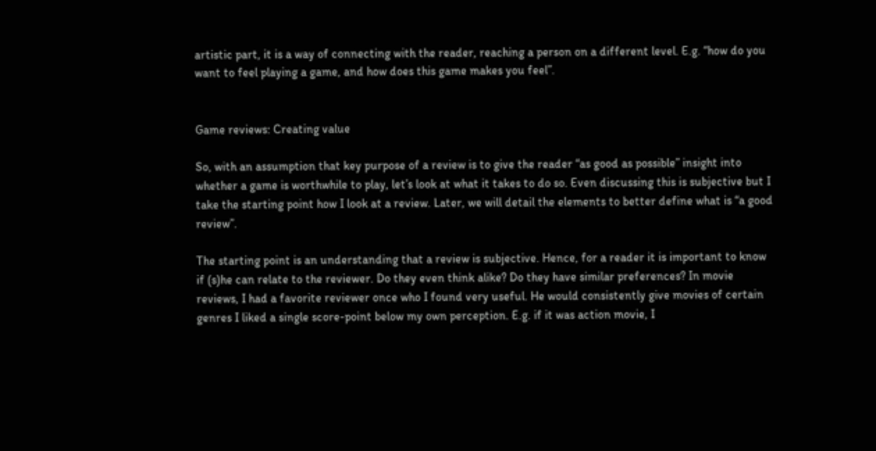artistic part, it is a way of connecting with the reader, reaching a person on a different level. E.g. “how do you want to feel playing a game, and how does this game makes you feel”.


Game reviews: Creating value

So, with an assumption that key purpose of a review is to give the reader “as good as possible” insight into whether a game is worthwhile to play, let’s look at what it takes to do so. Even discussing this is subjective but I take the starting point how I look at a review. Later, we will detail the elements to better define what is “a good review”.

The starting point is an understanding that a review is subjective. Hence, for a reader it is important to know if (s)he can relate to the reviewer. Do they even think alike? Do they have similar preferences? In movie reviews, I had a favorite reviewer once who I found very useful. He would consistently give movies of certain genres I liked a single score-point below my own perception. E.g. if it was action movie, I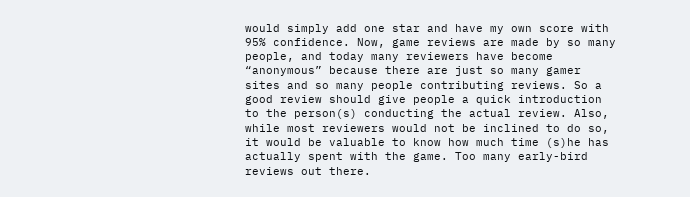would simply add one star and have my own score with 95% confidence. Now, game reviews are made by so many people, and today many reviewers have become “anonymous” because there are just so many gamer sites and so many people contributing reviews. So a good review should give people a quick introduction to the person(s) conducting the actual review. Also, while most reviewers would not be inclined to do so, it would be valuable to know how much time (s)he has actually spent with the game. Too many early-bird reviews out there.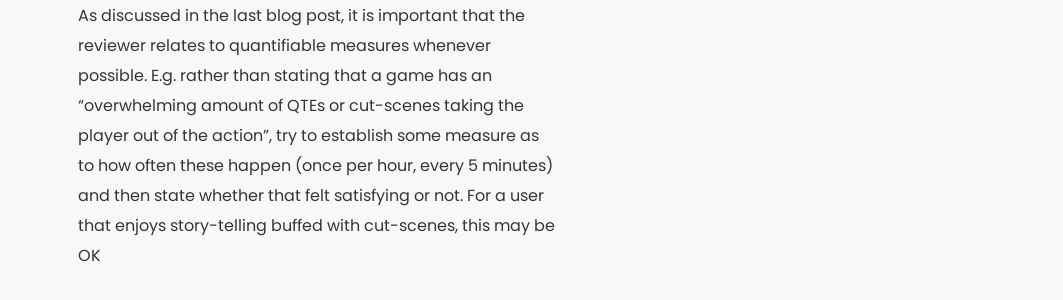As discussed in the last blog post, it is important that the reviewer relates to quantifiable measures whenever possible. E.g. rather than stating that a game has an “overwhelming amount of QTEs or cut-scenes taking the player out of the action”, try to establish some measure as to how often these happen (once per hour, every 5 minutes) and then state whether that felt satisfying or not. For a user that enjoys story-telling buffed with cut-scenes, this may be OK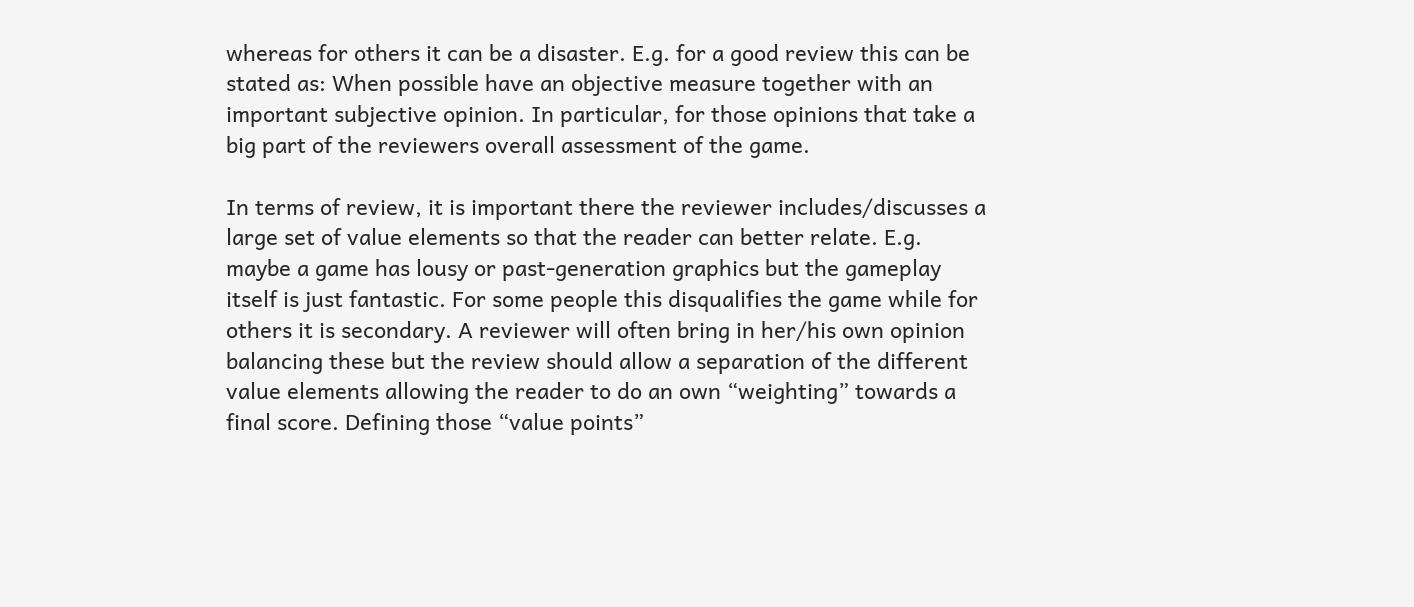whereas for others it can be a disaster. E.g. for a good review this can be stated as: When possible have an objective measure together with an important subjective opinion. In particular, for those opinions that take a big part of the reviewers overall assessment of the game.

In terms of review, it is important there the reviewer includes/discusses a large set of value elements so that the reader can better relate. E.g. maybe a game has lousy or past-generation graphics but the gameplay itself is just fantastic. For some people this disqualifies the game while for others it is secondary. A reviewer will often bring in her/his own opinion balancing these but the review should allow a separation of the different value elements allowing the reader to do an own “weighting” towards a final score. Defining those “value points”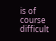is of course difficult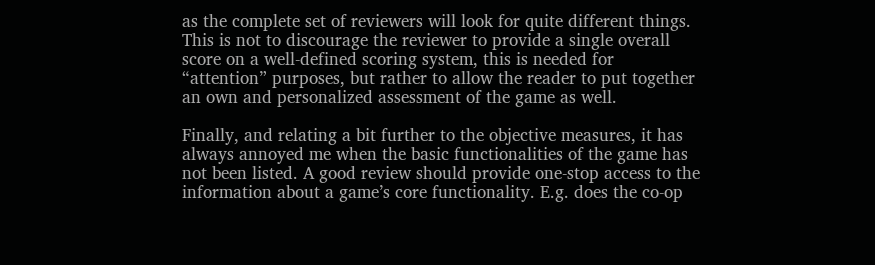as the complete set of reviewers will look for quite different things. This is not to discourage the reviewer to provide a single overall score on a well-defined scoring system, this is needed for “attention” purposes, but rather to allow the reader to put together an own and personalized assessment of the game as well.

Finally, and relating a bit further to the objective measures, it has always annoyed me when the basic functionalities of the game has not been listed. A good review should provide one-stop access to the information about a game’s core functionality. E.g. does the co-op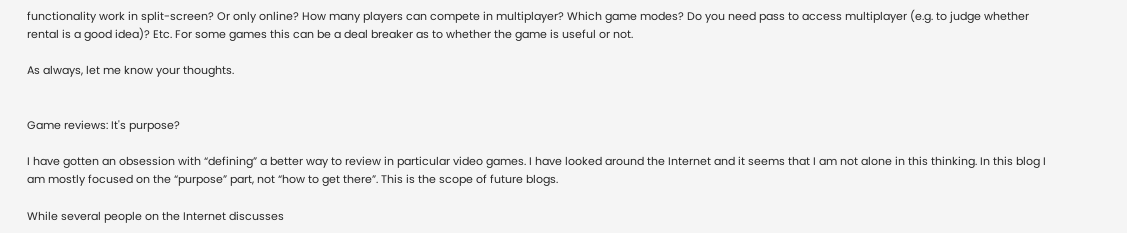functionality work in split-screen? Or only online? How many players can compete in multiplayer? Which game modes? Do you need pass to access multiplayer (e.g. to judge whether rental is a good idea)? Etc. For some games this can be a deal breaker as to whether the game is useful or not.

As always, let me know your thoughts.


Game reviews: It's purpose?

I have gotten an obsession with “defining” a better way to review in particular video games. I have looked around the Internet and it seems that I am not alone in this thinking. In this blog I am mostly focused on the “purpose” part, not “how to get there”. This is the scope of future blogs.

While several people on the Internet discusses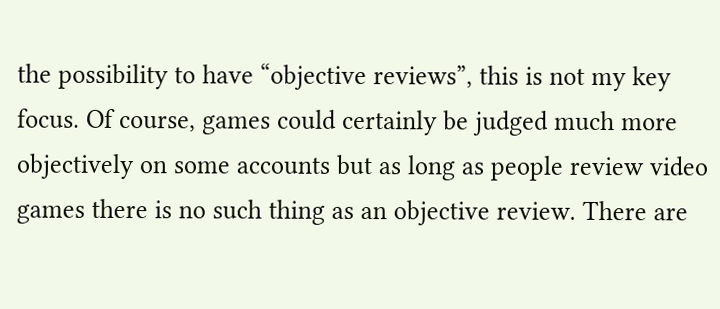the possibility to have “objective reviews”, this is not my key focus. Of course, games could certainly be judged much more objectively on some accounts but as long as people review video games there is no such thing as an objective review. There are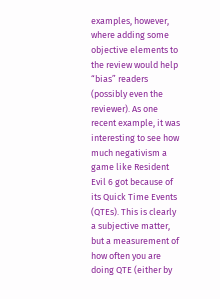examples, however, where adding some objective elements to the review would help “bias” readers (possibly even the reviewer). As one recent example, it was interesting to see how much negativism a game like Resident Evil 6 got because of its Quick Time Events (QTEs). This is clearly a subjective matter, but a measurement of how often you are doing QTE (either by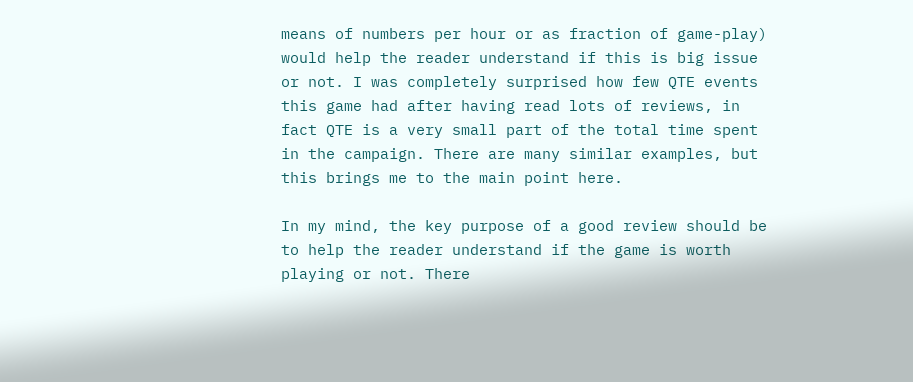means of numbers per hour or as fraction of game-play) would help the reader understand if this is big issue or not. I was completely surprised how few QTE events this game had after having read lots of reviews, in fact QTE is a very small part of the total time spent in the campaign. There are many similar examples, but this brings me to the main point here.

In my mind, the key purpose of a good review should be to help the reader understand if the game is worth playing or not. There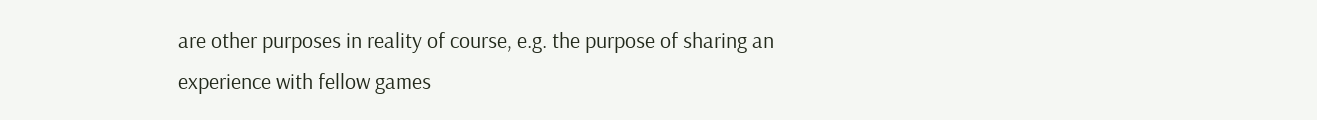are other purposes in reality of course, e.g. the purpose of sharing an experience with fellow games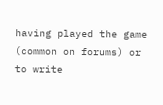having played the game (common on forums) or to write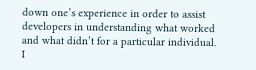down one’s experience in order to assist developers in understanding what worked and what didn’t for a particular individual. I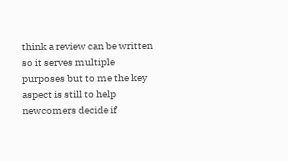think a review can be written so it serves multiple purposes but to me the key aspect is still to help newcomers decide if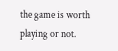the game is worth playing or not.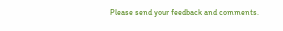Please send your feedback and comments.